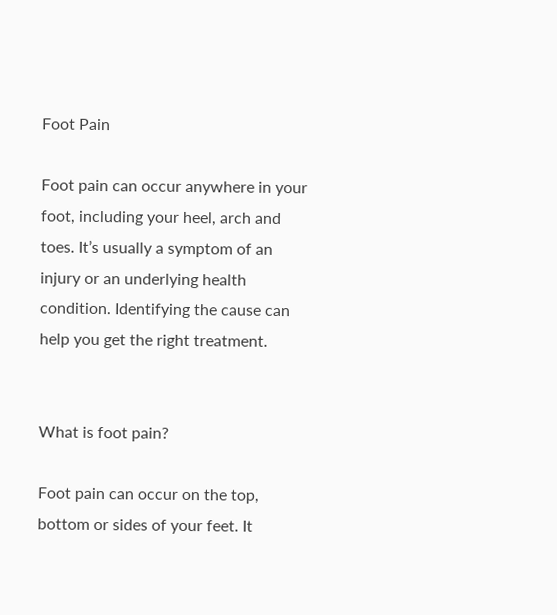Foot Pain

Foot pain can occur anywhere in your foot, including your heel, arch and toes. It’s usually a symptom of an injury or an underlying health condition. Identifying the cause can help you get the right treatment.


What is foot pain?

Foot pain can occur on the top, bottom or sides of your feet. It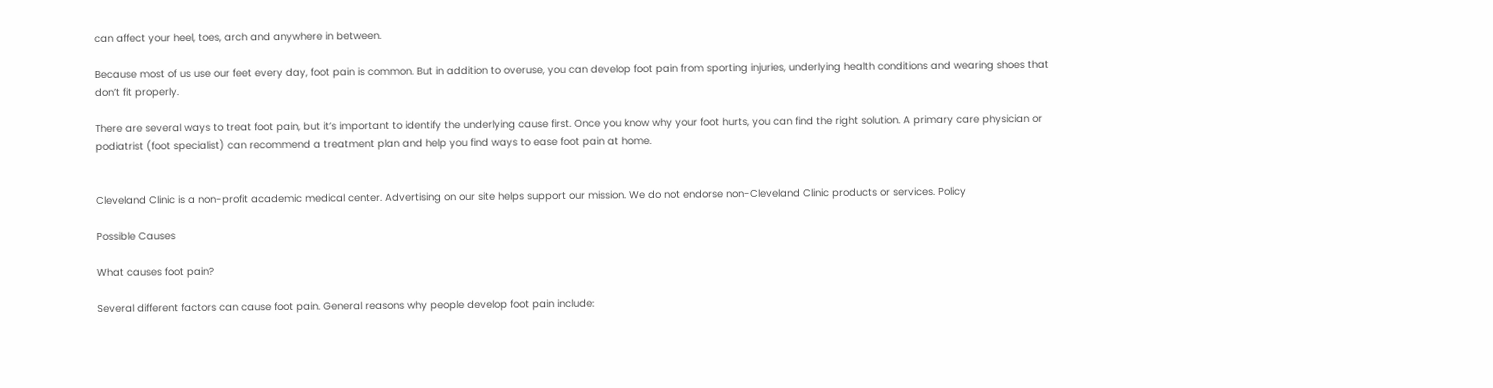can affect your heel, toes, arch and anywhere in between.

Because most of us use our feet every day, foot pain is common. But in addition to overuse, you can develop foot pain from sporting injuries, underlying health conditions and wearing shoes that don’t fit properly.

There are several ways to treat foot pain, but it’s important to identify the underlying cause first. Once you know why your foot hurts, you can find the right solution. A primary care physician or podiatrist (foot specialist) can recommend a treatment plan and help you find ways to ease foot pain at home.


Cleveland Clinic is a non-profit academic medical center. Advertising on our site helps support our mission. We do not endorse non-Cleveland Clinic products or services. Policy

Possible Causes

What causes foot pain?

Several different factors can cause foot pain. General reasons why people develop foot pain include: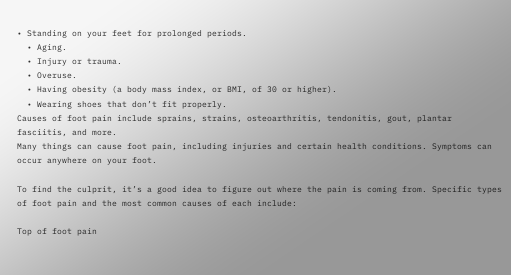• Standing on your feet for prolonged periods.
  • Aging.
  • Injury or trauma.
  • Overuse.
  • Having obesity (a body mass index, or BMI, of 30 or higher).
  • Wearing shoes that don’t fit properly.
Causes of foot pain include sprains, strains, osteoarthritis, tendonitis, gout, plantar fasciitis, and more.
Many things can cause foot pain, including injuries and certain health conditions. Symptoms can occur anywhere on your foot.

To find the culprit, it’s a good idea to figure out where the pain is coming from. Specific types of foot pain and the most common causes of each include:

Top of foot pain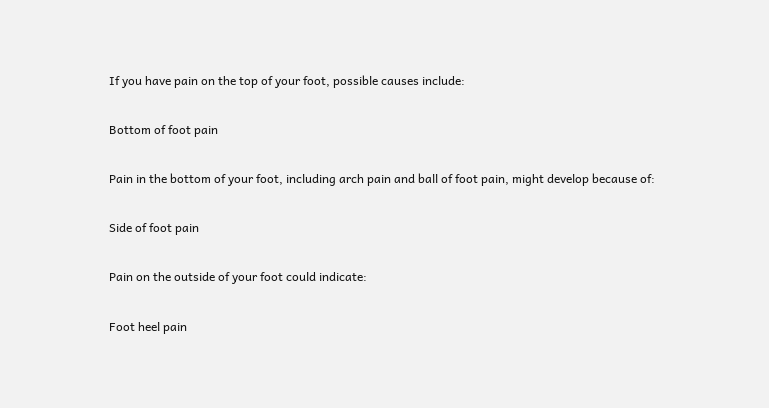If you have pain on the top of your foot, possible causes include:

Bottom of foot pain

Pain in the bottom of your foot, including arch pain and ball of foot pain, might develop because of:

Side of foot pain

Pain on the outside of your foot could indicate:

Foot heel pain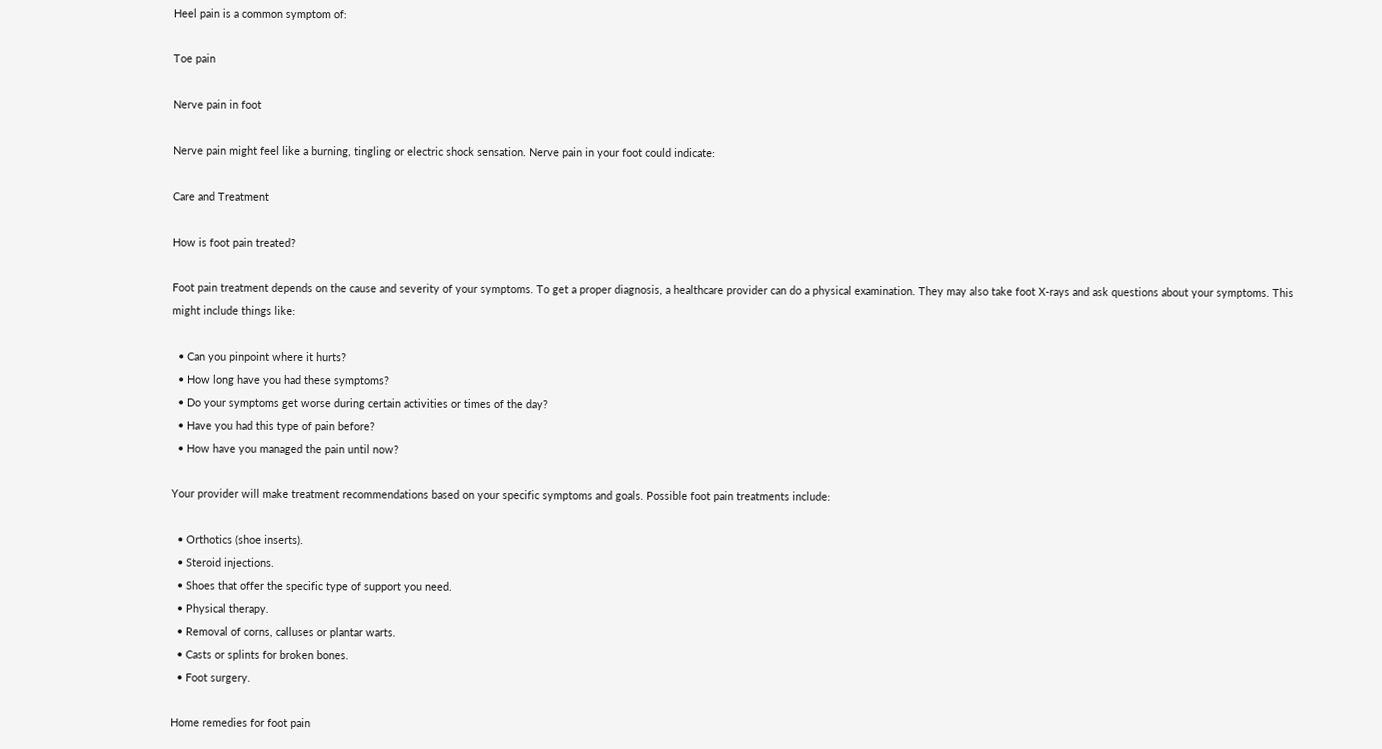Heel pain is a common symptom of:

Toe pain

Nerve pain in foot

Nerve pain might feel like a burning, tingling or electric shock sensation. Nerve pain in your foot could indicate:

Care and Treatment

How is foot pain treated?

Foot pain treatment depends on the cause and severity of your symptoms. To get a proper diagnosis, a healthcare provider can do a physical examination. They may also take foot X-rays and ask questions about your symptoms. This might include things like:

  • Can you pinpoint where it hurts?
  • How long have you had these symptoms?
  • Do your symptoms get worse during certain activities or times of the day?
  • Have you had this type of pain before?
  • How have you managed the pain until now?

Your provider will make treatment recommendations based on your specific symptoms and goals. Possible foot pain treatments include:

  • Orthotics (shoe inserts).
  • Steroid injections.
  • Shoes that offer the specific type of support you need.
  • Physical therapy.
  • Removal of corns, calluses or plantar warts.
  • Casts or splints for broken bones.
  • Foot surgery.

Home remedies for foot pain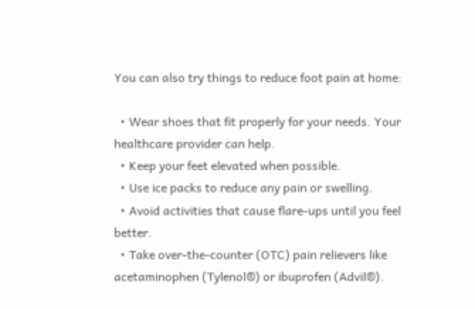You can also try things to reduce foot pain at home:

  • Wear shoes that fit properly for your needs. Your healthcare provider can help.
  • Keep your feet elevated when possible.
  • Use ice packs to reduce any pain or swelling.
  • Avoid activities that cause flare-ups until you feel better.
  • Take over-the-counter (OTC) pain relievers like acetaminophen (Tylenol®) or ibuprofen (Advil®).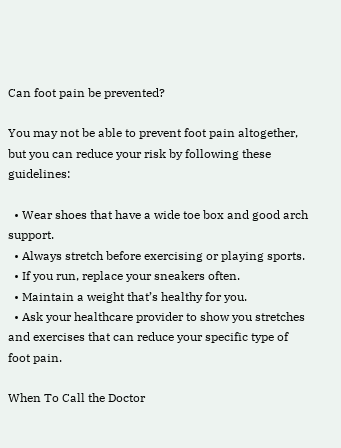Can foot pain be prevented?

You may not be able to prevent foot pain altogether, but you can reduce your risk by following these guidelines:

  • Wear shoes that have a wide toe box and good arch support.
  • Always stretch before exercising or playing sports.
  • If you run, replace your sneakers often.
  • Maintain a weight that’s healthy for you.
  • Ask your healthcare provider to show you stretches and exercises that can reduce your specific type of foot pain.

When To Call the Doctor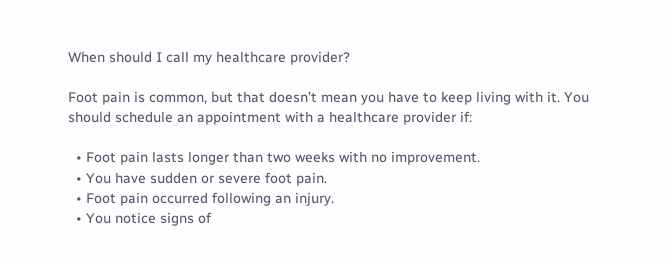When should I call my healthcare provider?

Foot pain is common, but that doesn’t mean you have to keep living with it. You should schedule an appointment with a healthcare provider if:

  • Foot pain lasts longer than two weeks with no improvement.
  • You have sudden or severe foot pain.
  • Foot pain occurred following an injury.
  • You notice signs of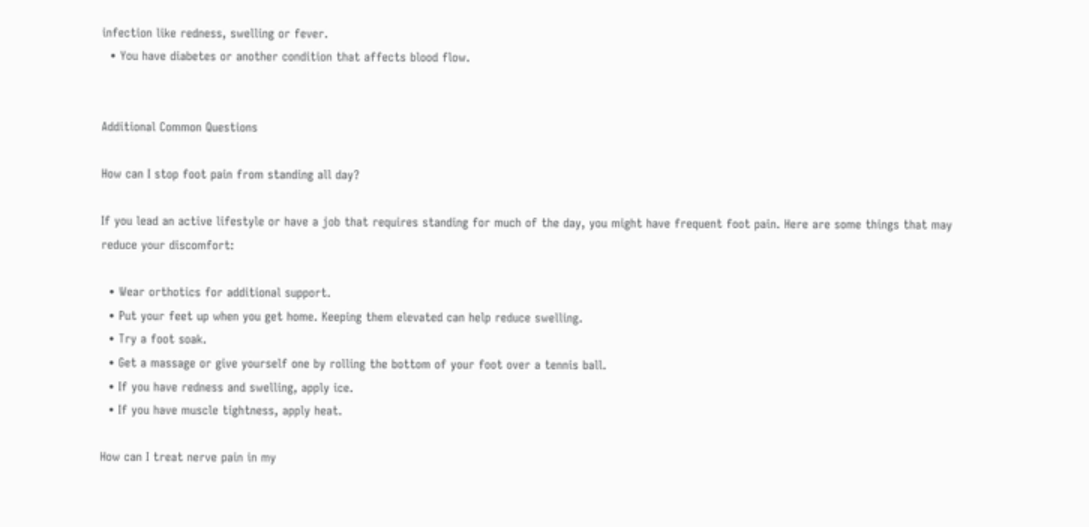infection like redness, swelling or fever.
  • You have diabetes or another condition that affects blood flow.


Additional Common Questions

How can I stop foot pain from standing all day?

If you lead an active lifestyle or have a job that requires standing for much of the day, you might have frequent foot pain. Here are some things that may reduce your discomfort:

  • Wear orthotics for additional support.
  • Put your feet up when you get home. Keeping them elevated can help reduce swelling.
  • Try a foot soak.
  • Get a massage or give yourself one by rolling the bottom of your foot over a tennis ball.
  • If you have redness and swelling, apply ice.
  • If you have muscle tightness, apply heat.

How can I treat nerve pain in my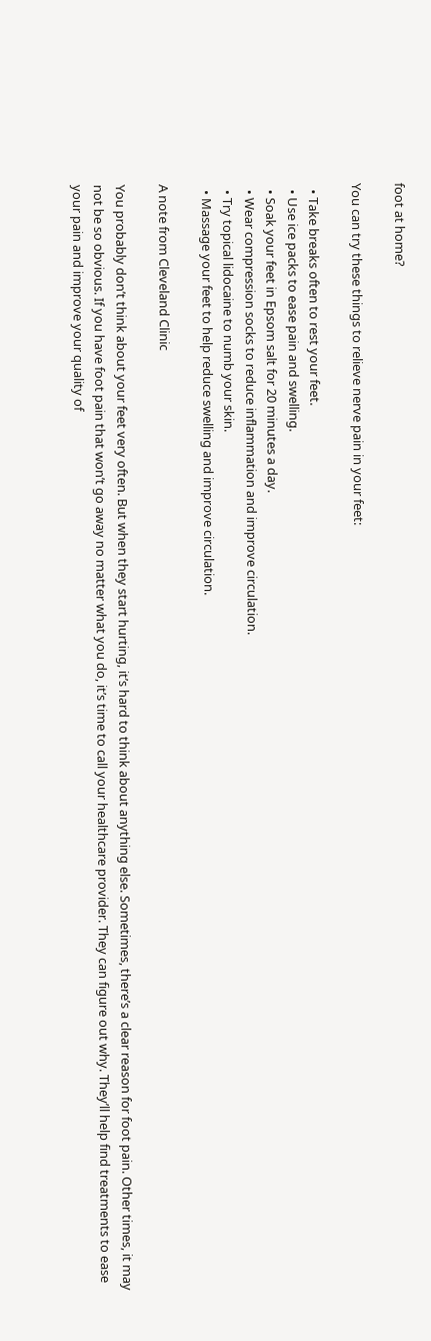foot at home?

You can try these things to relieve nerve pain in your feet:

  • Take breaks often to rest your feet.
  • Use ice packs to ease pain and swelling.
  • Soak your feet in Epsom salt for 20 minutes a day.
  • Wear compression socks to reduce inflammation and improve circulation.
  • Try topical lidocaine to numb your skin.
  • Massage your feet to help reduce swelling and improve circulation.

A note from Cleveland Clinic

You probably don’t think about your feet very often. But when they start hurting, it’s hard to think about anything else. Sometimes, there’s a clear reason for foot pain. Other times, it may not be so obvious. If you have foot pain that won’t go away no matter what you do, it’s time to call your healthcare provider. They can figure out why. They’ll help find treatments to ease your pain and improve your quality of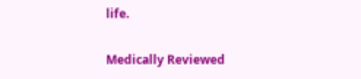life.

Medically Reviewed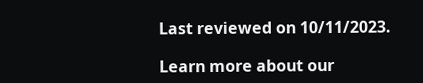Last reviewed on 10/11/2023.

Learn more about our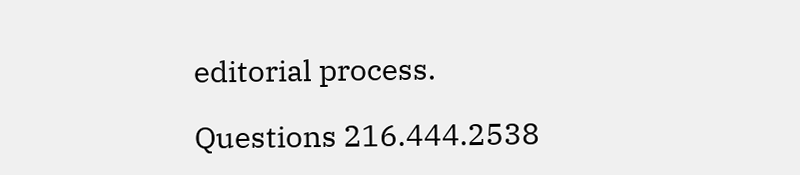editorial process.

Questions 216.444.2538